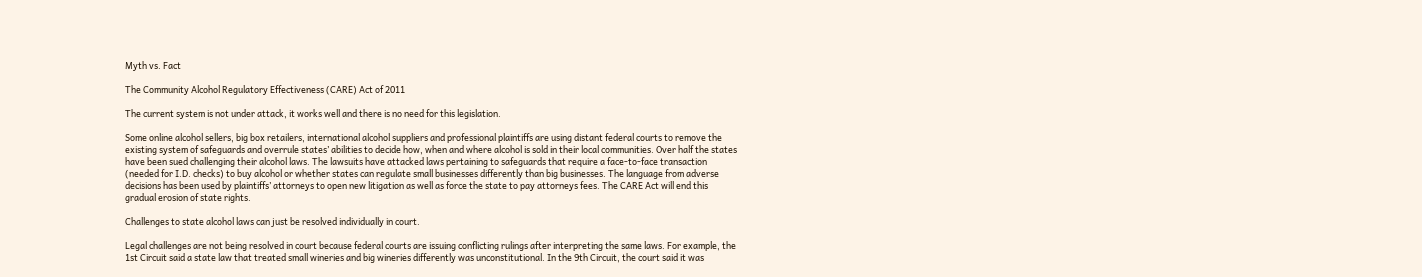Myth vs. Fact

The Community Alcohol Regulatory Effectiveness (CARE) Act of 2011

The current system is not under attack, it works well and there is no need for this legislation.

Some online alcohol sellers, big box retailers, international alcohol suppliers and professional plaintiffs are using distant federal courts to remove the existing system of safeguards and overrule states’ abilities to decide how, when and where alcohol is sold in their local communities. Over half the states have been sued challenging their alcohol laws. The lawsuits have attacked laws pertaining to safeguards that require a face-to-face transaction (needed for I.D. checks) to buy alcohol or whether states can regulate small businesses differently than big businesses. The language from adverse decisions has been used by plaintiffs’ attorneys to open new litigation as well as force the state to pay attorneys fees. The CARE Act will end this gradual erosion of state rights.

Challenges to state alcohol laws can just be resolved individually in court.

Legal challenges are not being resolved in court because federal courts are issuing conflicting rulings after interpreting the same laws. For example, the 1st Circuit said a state law that treated small wineries and big wineries differently was unconstitutional. In the 9th Circuit, the court said it was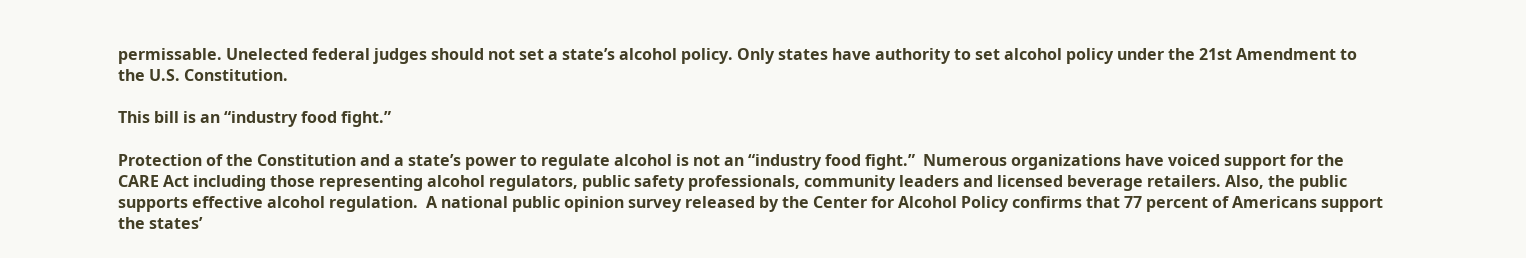permissable. Unelected federal judges should not set a state’s alcohol policy. Only states have authority to set alcohol policy under the 21st Amendment to the U.S. Constitution.

This bill is an “industry food fight.”

Protection of the Constitution and a state’s power to regulate alcohol is not an “industry food fight.”  Numerous organizations have voiced support for the CARE Act including those representing alcohol regulators, public safety professionals, community leaders and licensed beverage retailers. Also, the public supports effective alcohol regulation.  A national public opinion survey released by the Center for Alcohol Policy confirms that 77 percent of Americans support the states’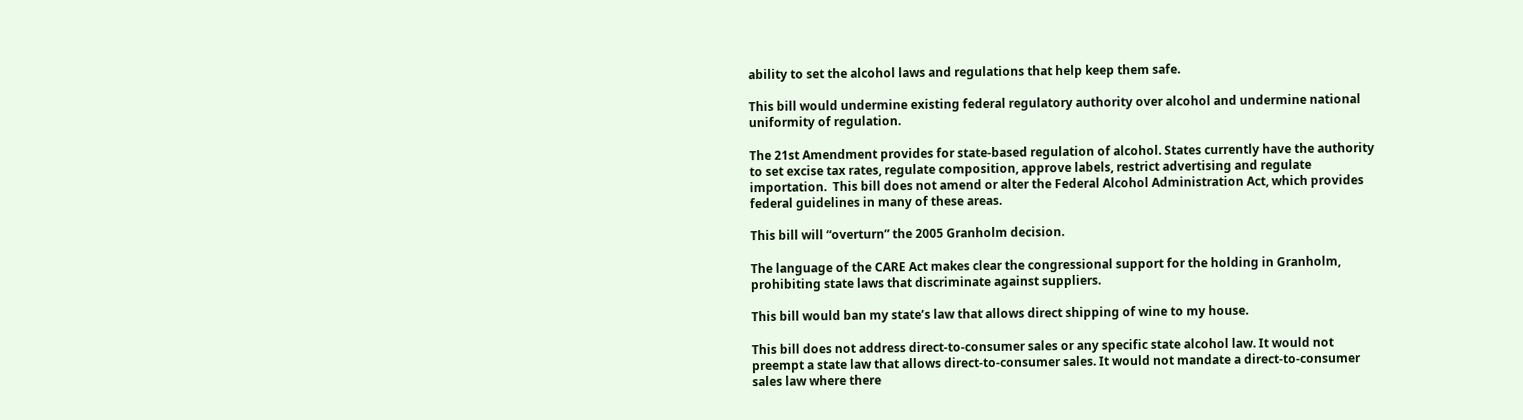ability to set the alcohol laws and regulations that help keep them safe.

This bill would undermine existing federal regulatory authority over alcohol and undermine national uniformity of regulation.

The 21st Amendment provides for state-based regulation of alcohol. States currently have the authority to set excise tax rates, regulate composition, approve labels, restrict advertising and regulate importation.  This bill does not amend or alter the Federal Alcohol Administration Act, which provides federal guidelines in many of these areas.

This bill will “overturn” the 2005 Granholm decision.

The language of the CARE Act makes clear the congressional support for the holding in Granholm, prohibiting state laws that discriminate against suppliers.

This bill would ban my state’s law that allows direct shipping of wine to my house.

This bill does not address direct-to-consumer sales or any specific state alcohol law. It would not preempt a state law that allows direct-to-consumer sales. It would not mandate a direct-to-consumer sales law where there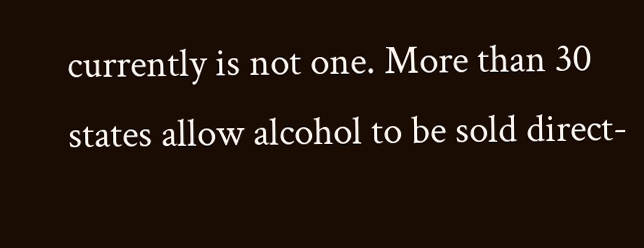currently is not one. More than 30 states allow alcohol to be sold direct-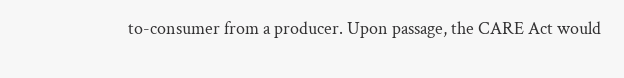to-consumer from a producer. Upon passage, the CARE Act would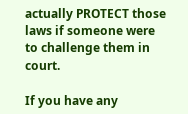actually PROTECT those laws if someone were to challenge them in court.

If you have any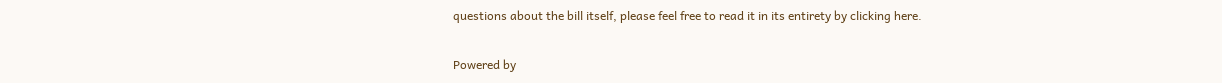questions about the bill itself, please feel free to read it in its entirety by clicking here.

Powered by